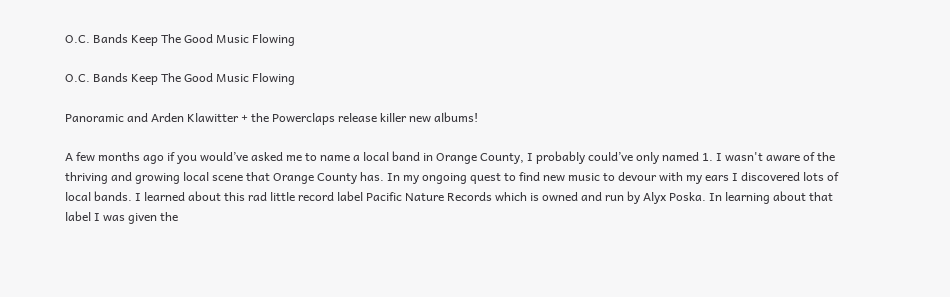O.C. Bands Keep The Good Music Flowing

O.C. Bands Keep The Good Music Flowing

Panoramic and Arden Klawitter + the Powerclaps release killer new albums!

A few months ago if you would’ve asked me to name a local band in Orange County, I probably could’ve only named 1. I wasn't aware of the thriving and growing local scene that Orange County has. In my ongoing quest to find new music to devour with my ears I discovered lots of local bands. I learned about this rad little record label Pacific Nature Records which is owned and run by Alyx Poska. In learning about that label I was given the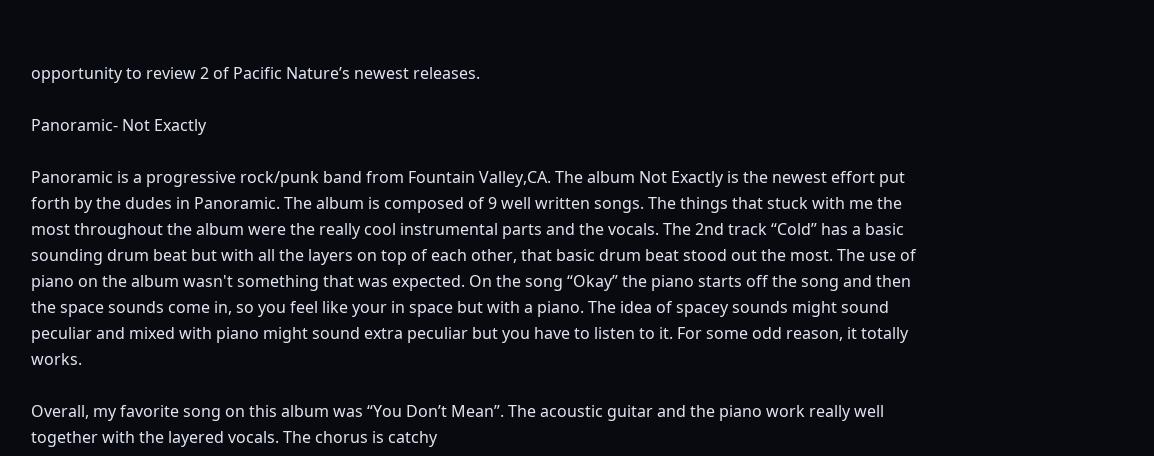opportunity to review 2 of Pacific Nature’s newest releases.

Panoramic- Not Exactly

Panoramic is a progressive rock/punk band from Fountain Valley,CA. The album Not Exactly is the newest effort put forth by the dudes in Panoramic. The album is composed of 9 well written songs. The things that stuck with me the most throughout the album were the really cool instrumental parts and the vocals. The 2nd track “Cold” has a basic sounding drum beat but with all the layers on top of each other, that basic drum beat stood out the most. The use of piano on the album wasn't something that was expected. On the song “Okay” the piano starts off the song and then the space sounds come in, so you feel like your in space but with a piano. The idea of spacey sounds might sound peculiar and mixed with piano might sound extra peculiar but you have to listen to it. For some odd reason, it totally works.

Overall, my favorite song on this album was “You Don’t Mean”. The acoustic guitar and the piano work really well together with the layered vocals. The chorus is catchy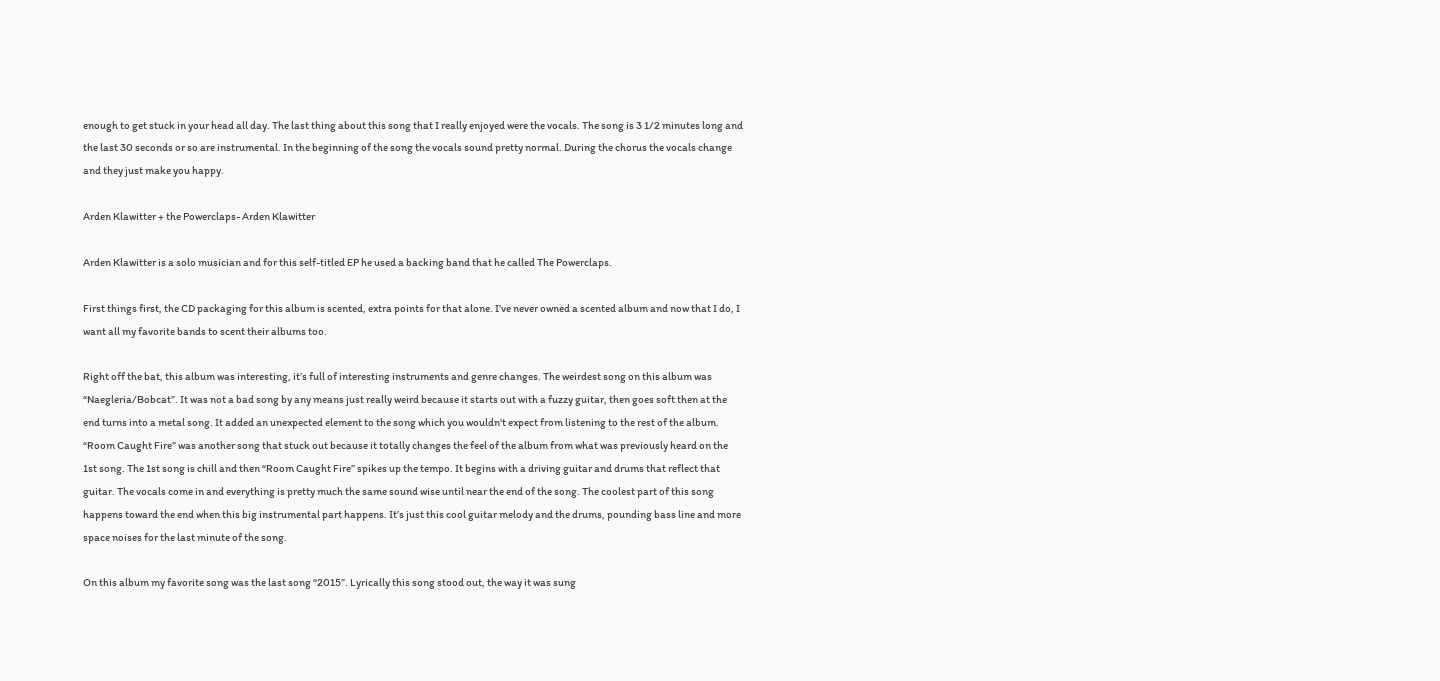enough to get stuck in your head all day. The last thing about this song that I really enjoyed were the vocals. The song is 3 1/2 minutes long and the last 30 seconds or so are instrumental. In the beginning of the song the vocals sound pretty normal. During the chorus the vocals change and they just make you happy.

Arden Klawitter + the Powerclaps- Arden Klawitter

Arden Klawitter is a solo musician and for this self-titled EP he used a backing band that he called The Powerclaps.

First things first, the CD packaging for this album is scented, extra points for that alone. I’ve never owned a scented album and now that I do, I want all my favorite bands to scent their albums too.

Right off the bat, this album was interesting, it’s full of interesting instruments and genre changes. The weirdest song on this album was “Naegleria/Bobcat”. It was not a bad song by any means just really weird because it starts out with a fuzzy guitar, then goes soft then at the end turns into a metal song. It added an unexpected element to the song which you wouldn't expect from listening to the rest of the album. “Room Caught Fire” was another song that stuck out because it totally changes the feel of the album from what was previously heard on the 1st song. The 1st song is chill and then “Room Caught Fire” spikes up the tempo. It begins with a driving guitar and drums that reflect that guitar. The vocals come in and everything is pretty much the same sound wise until near the end of the song. The coolest part of this song happens toward the end when this big instrumental part happens. It’s just this cool guitar melody and the drums, pounding bass line and more space noises for the last minute of the song.

On this album my favorite song was the last song “2015”. Lyrically this song stood out, the way it was sung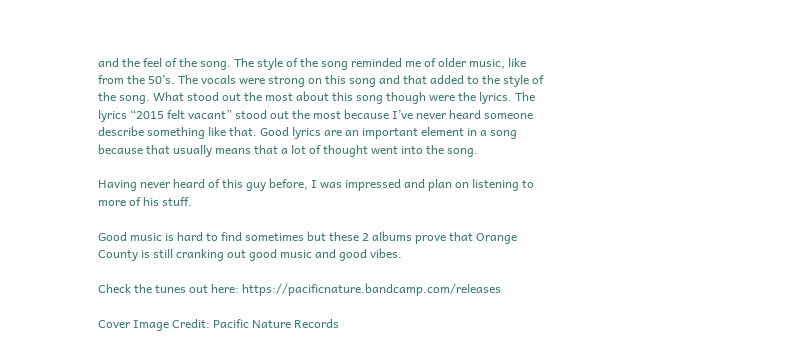and the feel of the song. The style of the song reminded me of older music, like from the 50’s. The vocals were strong on this song and that added to the style of the song. What stood out the most about this song though were the lyrics. The lyrics “2015 felt vacant” stood out the most because I’ve never heard someone describe something like that. Good lyrics are an important element in a song because that usually means that a lot of thought went into the song.

Having never heard of this guy before, I was impressed and plan on listening to more of his stuff.

Good music is hard to find sometimes but these 2 albums prove that Orange County is still cranking out good music and good vibes.

Check the tunes out here: https://pacificnature.bandcamp.com/releases

Cover Image Credit: Pacific Nature Records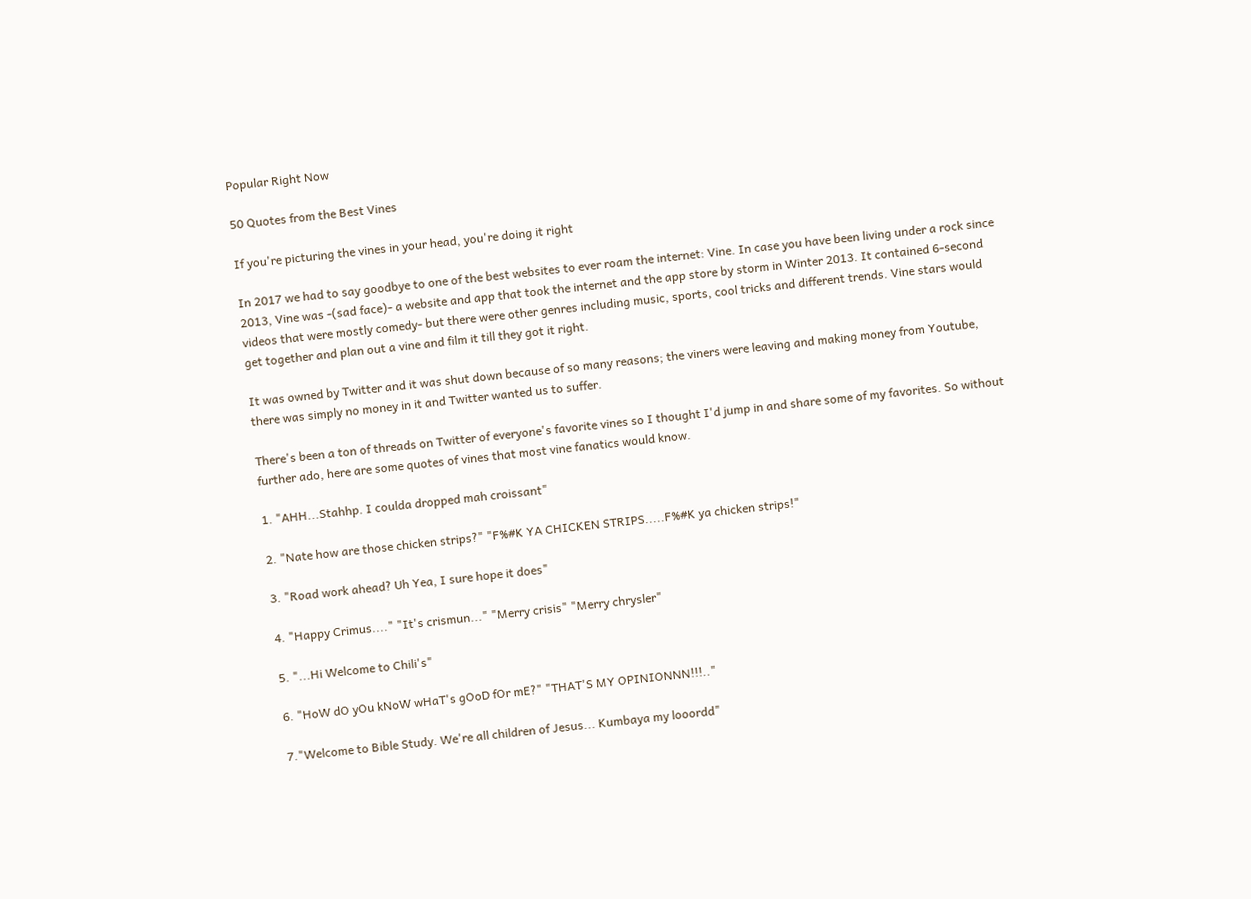Popular Right Now

50 Quotes from the Best Vines

If you're picturing the vines in your head, you're doing it right

In 2017 we had to say goodbye to one of the best websites to ever roam the internet: Vine. In case you have been living under a rock since 2013, Vine was -(sad face)- a website and app that took the internet and the app store by storm in Winter 2013. It contained 6-second videos that were mostly comedy- but there were other genres including music, sports, cool tricks and different trends. Vine stars would get together and plan out a vine and film it till they got it right.

It was owned by Twitter and it was shut down because of so many reasons; the viners were leaving and making money from Youtube, there was simply no money in it and Twitter wanted us to suffer.

There's been a ton of threads on Twitter of everyone's favorite vines so I thought I'd jump in and share some of my favorites. So without further ado, here are some quotes of vines that most vine fanatics would know.

1. "AHH...Stahhp. I coulda dropped mah croissant"

2. "Nate how are those chicken strips?" "F%#K YA CHICKEN STRIPS.....F%#K ya chicken strips!"

3. "Road work ahead? Uh Yea, I sure hope it does"

4. "Happy Crimus...." "It's crismun..." "Merry crisis" "Merry chrysler"

5. "...Hi Welcome to Chili's"

6. "HoW dO yOu kNoW wHaT's gOoD fOr mE?" "THAT'S MY OPINIONNN!!!.."

7."Welcome to Bible Study. We're all children of Jesus... Kumbaya my looordd"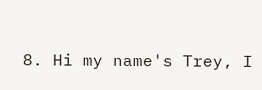8. Hi my name's Trey, I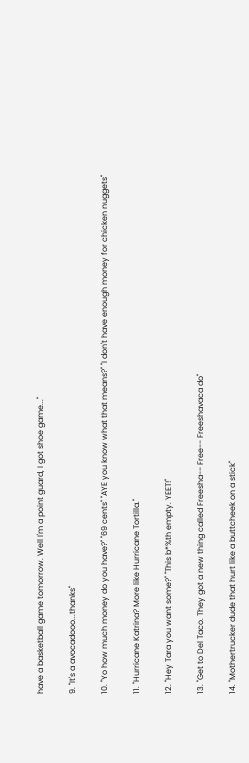have a basketball game tomorrow. Well I'm a point guard, I got shoe game..."

9. "It's a avocadooo...thanks"

10. "Yo how much money do you have?" "69 cents" "AYE you know what that means?" "I don't have enough money for chicken nuggets"

11. "Hurricane Katrina? More like Hurricane Tortilla."

12. "Hey Tara you want some?" "This b*%th empty. YEET!"

13. "Get to Del Taco. They got a new thing called Freesha-- Free-- Freeshavaca do"

14. "Mothertrucker dude that hurt like a buttcheek on a stick"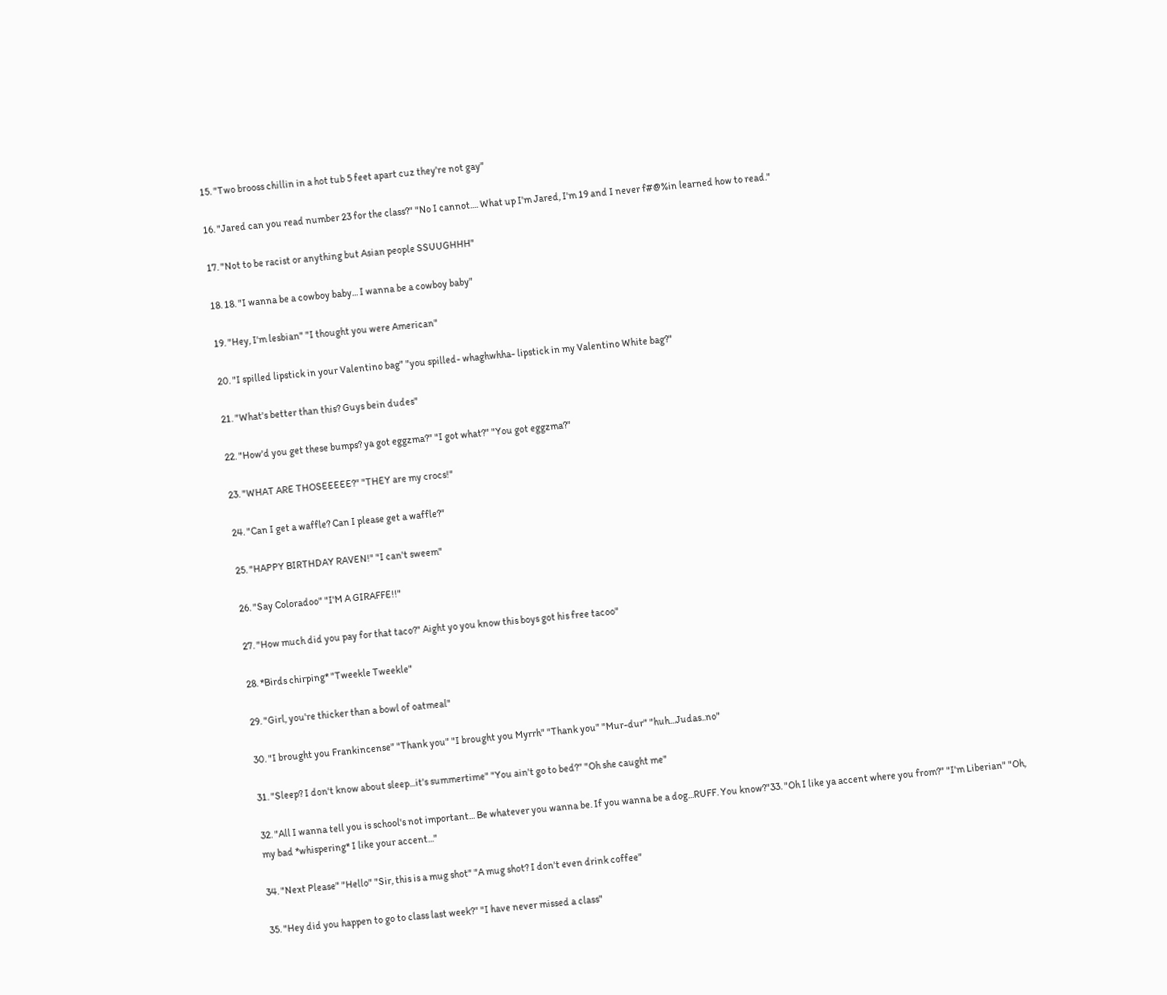15. "Two brooss chillin in a hot tub 5 feet apart cuz they're not gay"

16. "Jared can you read number 23 for the class?" "No I cannot.... What up I'm Jared, I'm 19 and I never f#@%in learned how to read."

17. "Not to be racist or anything but Asian people SSUUGHHH"

18. 18. "I wanna be a cowboy baby... I wanna be a cowboy baby"

19. "Hey, I'm lesbian" "I thought you were American"

20. "I spilled lipstick in your Valentino bag" "you spilled- whaghwhha- lipstick in my Valentino White bag?"

21. "What's better than this? Guys bein dudes"

22. "How'd you get these bumps? ya got eggzma?" "I got what?" "You got eggzma?"

23. "WHAT ARE THOSEEEEE?" "THEY are my crocs!"

24. "Can I get a waffle? Can I please get a waffle?"

25. "HAPPY BIRTHDAY RAVEN!" "I can't sweem"

26. "Say Coloradoo" "I'M A GIRAFFE!!"

27. "How much did you pay for that taco?" Aight yo you know this boys got his free tacoo"

28. *Birds chirping* "Tweekle Tweekle"

29. "Girl, you're thicker than a bowl of oatmeal"

30. "I brought you Frankincense" "Thank you" "I brought you Myrrh" "Thank you" "Mur-dur" "huh...Judas..no"

31. "Sleep? I don't know about sleep...it's summertime" "You ain't go to bed?" "Oh she caught me"

32. "All I wanna tell you is school's not important... Be whatever you wanna be. If you wanna be a dog...RUFF. You know?"33. "Oh I like ya accent where you from?" "I'm Liberian" "Oh, my bad *whispering* I like your accent..."

34. "Next Please" "Hello" "Sir, this is a mug shot" "A mug shot? I don't even drink coffee"

35. "Hey did you happen to go to class last week?" "I have never missed a class"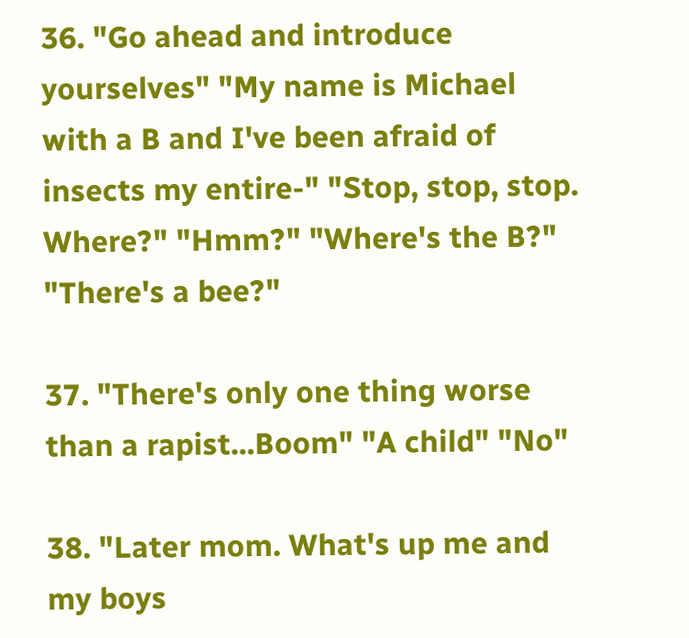36. "Go ahead and introduce yourselves" "My name is Michael with a B and I've been afraid of insects my entire-" "Stop, stop, stop. Where?" "Hmm?" "Where's the B?" "There's a bee?"

37. "There's only one thing worse than a rapist...Boom" "A child" "No"

38. "Later mom. What's up me and my boys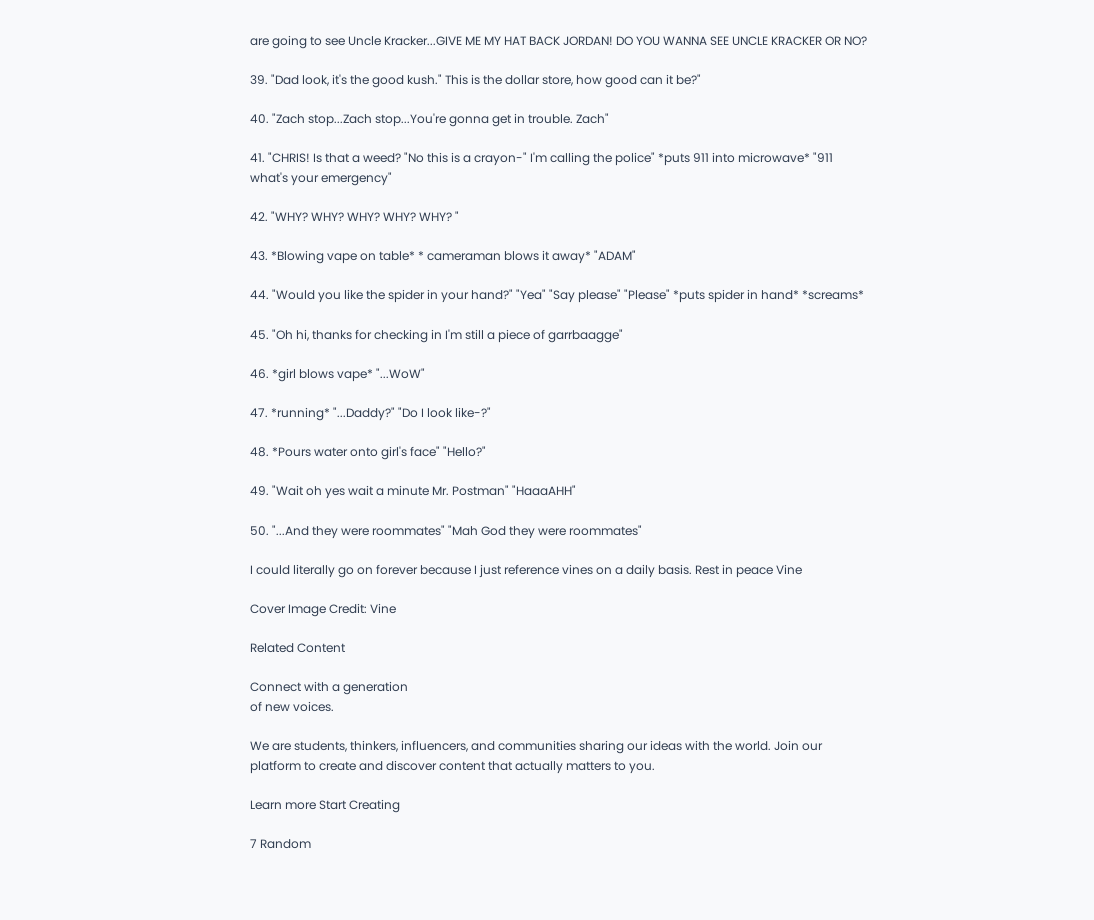are going to see Uncle Kracker...GIVE ME MY HAT BACK JORDAN! DO YOU WANNA SEE UNCLE KRACKER OR NO?

39. "Dad look, it's the good kush." This is the dollar store, how good can it be?"

40. "Zach stop...Zach stop...You're gonna get in trouble. Zach"

41. "CHRIS! Is that a weed? "No this is a crayon-" I'm calling the police" *puts 911 into microwave* "911 what's your emergency"

42. "WHY? WHY? WHY? WHY? WHY? "

43. *Blowing vape on table* * cameraman blows it away* "ADAM"

44. "Would you like the spider in your hand?" "Yea" "Say please" "Please" *puts spider in hand* *screams*

45. "Oh hi, thanks for checking in I'm still a piece of garrbaagge"

46. *girl blows vape* "...WoW"

47. *running* "...Daddy?" "Do I look like-?"

48. *Pours water onto girl's face" "Hello?"

49. "Wait oh yes wait a minute Mr. Postman" "HaaaAHH"

50. "...And they were roommates" "Mah God they were roommates"

I could literally go on forever because I just reference vines on a daily basis. Rest in peace Vine

Cover Image Credit: Vine

Related Content

Connect with a generation
of new voices.

We are students, thinkers, influencers, and communities sharing our ideas with the world. Join our platform to create and discover content that actually matters to you.

Learn more Start Creating

7 Random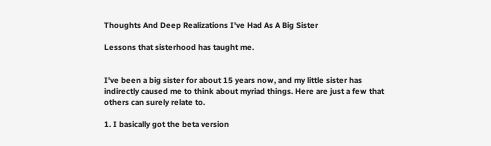Thoughts And Deep Realizations I've Had As A Big Sister

Lessons that sisterhood has taught me.


I've been a big sister for about 15 years now, and my little sister has indirectly caused me to think about myriad things. Here are just a few that others can surely relate to.

1. I basically got the beta version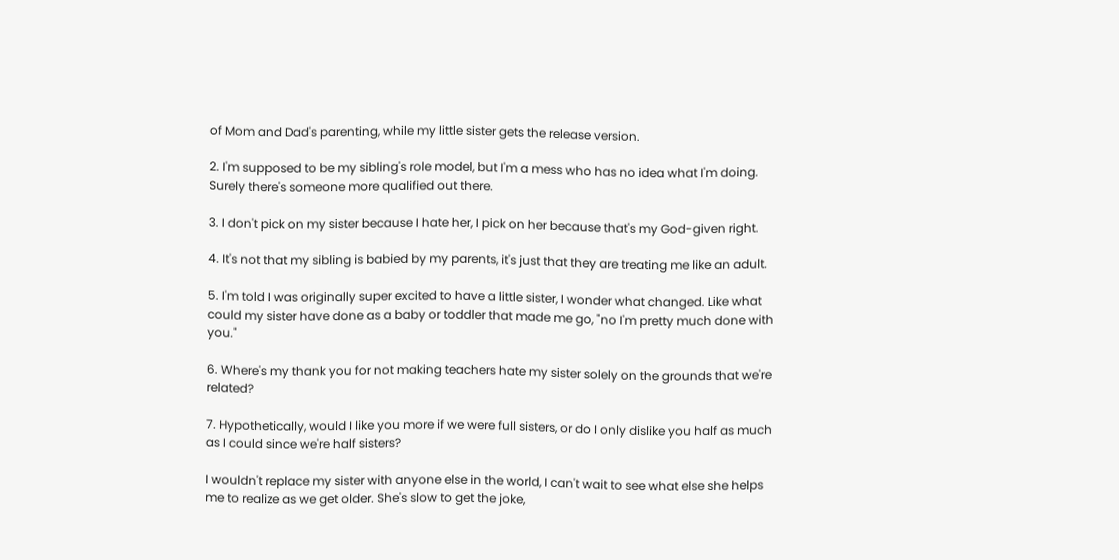of Mom and Dad's parenting, while my little sister gets the release version.

2. I'm supposed to be my sibling's role model, but I'm a mess who has no idea what I'm doing. Surely there's someone more qualified out there.

3. I don't pick on my sister because I hate her, I pick on her because that's my God-given right.

4. It's not that my sibling is babied by my parents, it's just that they are treating me like an adult.

5. I'm told I was originally super excited to have a little sister, I wonder what changed. Like what could my sister have done as a baby or toddler that made me go, "no I'm pretty much done with you."

6. Where's my thank you for not making teachers hate my sister solely on the grounds that we're related?

7. Hypothetically, would I like you more if we were full sisters, or do I only dislike you half as much as I could since we're half sisters?

I wouldn't replace my sister with anyone else in the world, I can't wait to see what else she helps me to realize as we get older. She's slow to get the joke,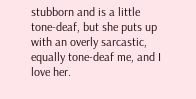stubborn and is a little tone-deaf, but she puts up with an overly sarcastic, equally tone-deaf me, and I love her.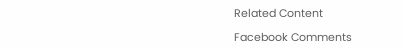Related Content

Facebook Comments